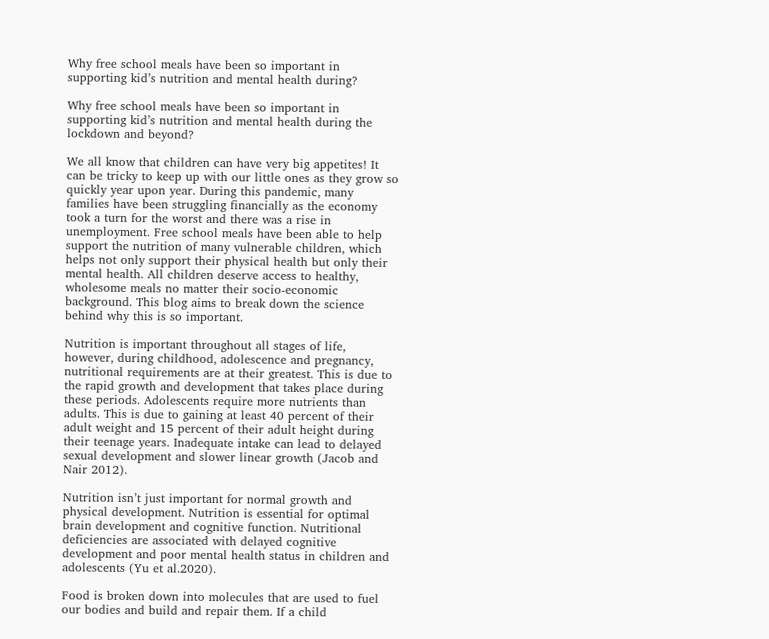Why free school meals have been so important in supporting kid’s nutrition and mental health during?

Why free school meals have been so important in supporting kid’s nutrition and mental health during the lockdown and beyond?

We all know that children can have very big appetites! It can be tricky to keep up with our little ones as they grow so quickly year upon year. During this pandemic, many families have been struggling financially as the economy took a turn for the worst and there was a rise in unemployment. Free school meals have been able to help support the nutrition of many vulnerable children, which helps not only support their physical health but only their mental health. All children deserve access to healthy, wholesome meals no matter their socio-economic background. This blog aims to break down the science behind why this is so important.

Nutrition is important throughout all stages of life, however, during childhood, adolescence and pregnancy, nutritional requirements are at their greatest. This is due to the rapid growth and development that takes place during these periods. Adolescents require more nutrients than adults. This is due to gaining at least 40 percent of their adult weight and 15 percent of their adult height during their teenage years. Inadequate intake can lead to delayed sexual development and slower linear growth (Jacob and Nair 2012).

Nutrition isn’t just important for normal growth and physical development. Nutrition is essential for optimal brain development and cognitive function. Nutritional deficiencies are associated with delayed cognitive development and poor mental health status in children and adolescents (Yu et al.2020).

Food is broken down into molecules that are used to fuel our bodies and build and repair them. If a child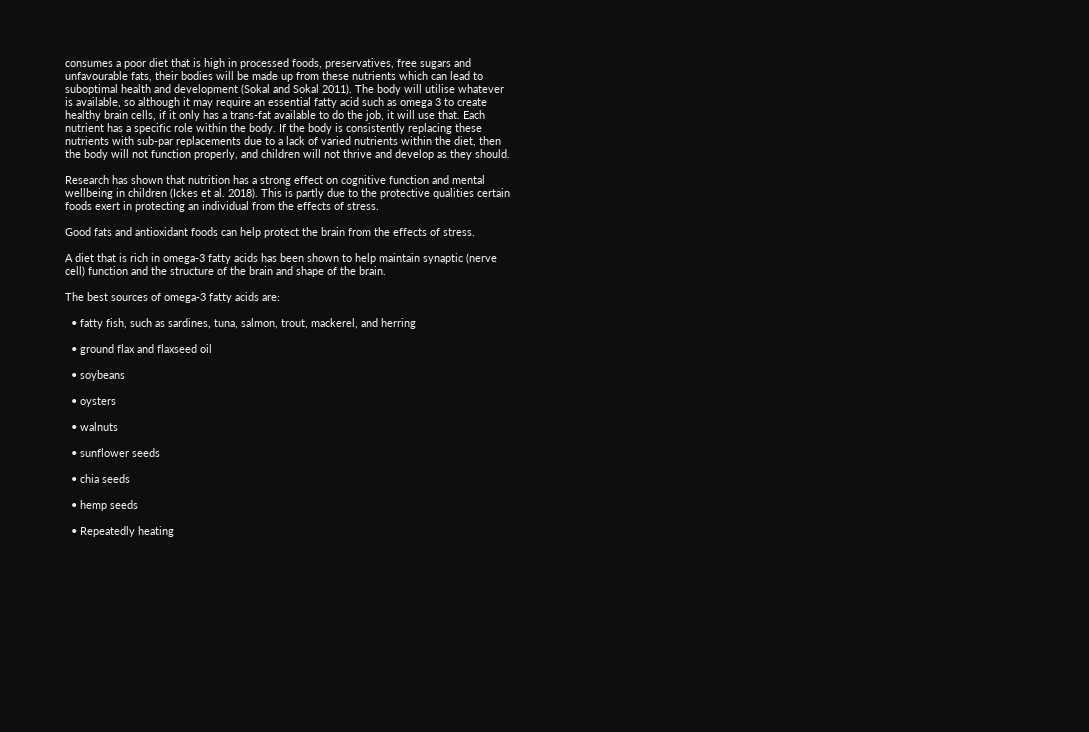consumes a poor diet that is high in processed foods, preservatives, free sugars and unfavourable fats, their bodies will be made up from these nutrients which can lead to suboptimal health and development (Sokal and Sokal 2011). The body will utilise whatever is available, so although it may require an essential fatty acid such as omega 3 to create healthy brain cells, if it only has a trans-fat available to do the job, it will use that. Each nutrient has a specific role within the body. If the body is consistently replacing these nutrients with sub-par replacements due to a lack of varied nutrients within the diet, then the body will not function properly, and children will not thrive and develop as they should.

Research has shown that nutrition has a strong effect on cognitive function and mental wellbeing in children (Ickes et al. 2018). This is partly due to the protective qualities certain foods exert in protecting an individual from the effects of stress.

Good fats and antioxidant foods can help protect the brain from the effects of stress.

A diet that is rich in omega-3 fatty acids has been shown to help maintain synaptic (nerve cell) function and the structure of the brain and shape of the brain.

The best sources of omega-3 fatty acids are:

  • fatty fish, such as sardines, tuna, salmon, trout, mackerel, and herring

  • ground flax and flaxseed oil

  • soybeans

  • oysters

  • walnuts

  • sunflower seeds

  • chia seeds

  • hemp seeds

  • Repeatedly heating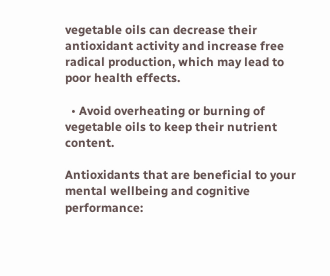vegetable oils can decrease their antioxidant activity and increase free radical production, which may lead to poor health effects.

  • Avoid overheating or burning of vegetable oils to keep their nutrient content.

Antioxidants that are beneficial to your mental wellbeing and cognitive performance: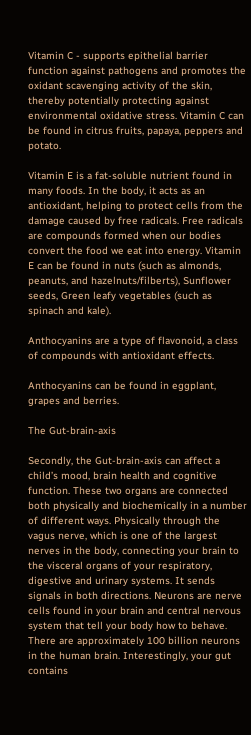Vitamin C - supports epithelial barrier function against pathogens and promotes the oxidant scavenging activity of the skin, thereby potentially protecting against environmental oxidative stress. Vitamin C can be found in citrus fruits, papaya, peppers and potato.

Vitamin E is a fat-soluble nutrient found in many foods. In the body, it acts as an antioxidant, helping to protect cells from the damage caused by free radicals. Free radicals are compounds formed when our bodies convert the food we eat into energy. Vitamin E can be found in nuts (such as almonds, peanuts, and hazelnuts/filberts), Sunflower seeds, Green leafy vegetables (such as spinach and kale).

Anthocyanins are a type of flavonoid, a class of compounds with antioxidant effects.

Anthocyanins can be found in eggplant, grapes and berries.

The Gut-brain-axis

Secondly, the Gut-brain-axis can affect a child’s mood, brain health and cognitive function. These two organs are connected both physically and biochemically in a number of different ways. Physically through the vagus nerve, which is one of the largest nerves in the body, connecting your brain to the visceral organs of your respiratory, digestive and urinary systems. It sends signals in both directions. Neurons are nerve cells found in your brain and central nervous system that tell your body how to behave. There are approximately 100 billion neurons in the human brain. Interestingly, your gut contains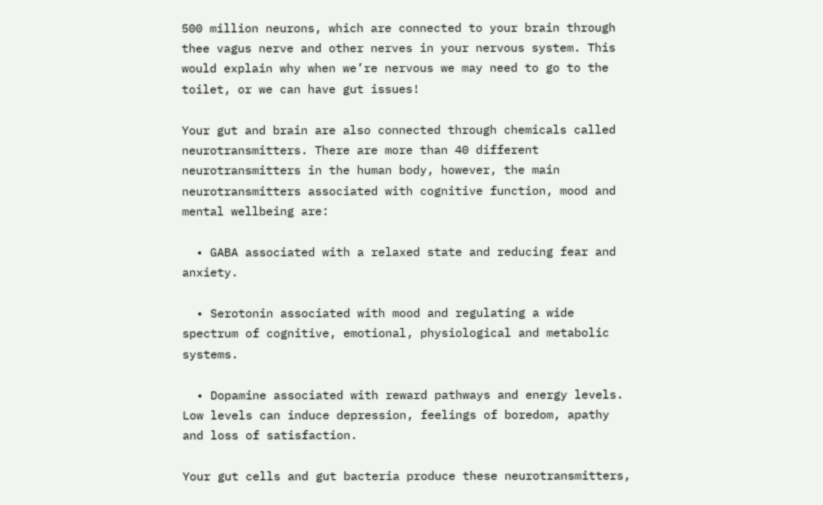500 million neurons, which are connected to your brain through thee vagus nerve and other nerves in your nervous system. This would explain why when we’re nervous we may need to go to the toilet, or we can have gut issues!

Your gut and brain are also connected through chemicals called neurotransmitters. There are more than 40 different neurotransmitters in the human body, however, the main neurotransmitters associated with cognitive function, mood and mental wellbeing are:

  • GABA associated with a relaxed state and reducing fear and anxiety.

  • Serotonin associated with mood and regulating a wide spectrum of cognitive, emotional, physiological and metabolic systems.

  • Dopamine associated with reward pathways and energy levels. Low levels can induce depression, feelings of boredom, apathy and loss of satisfaction.

Your gut cells and gut bacteria produce these neurotransmitters,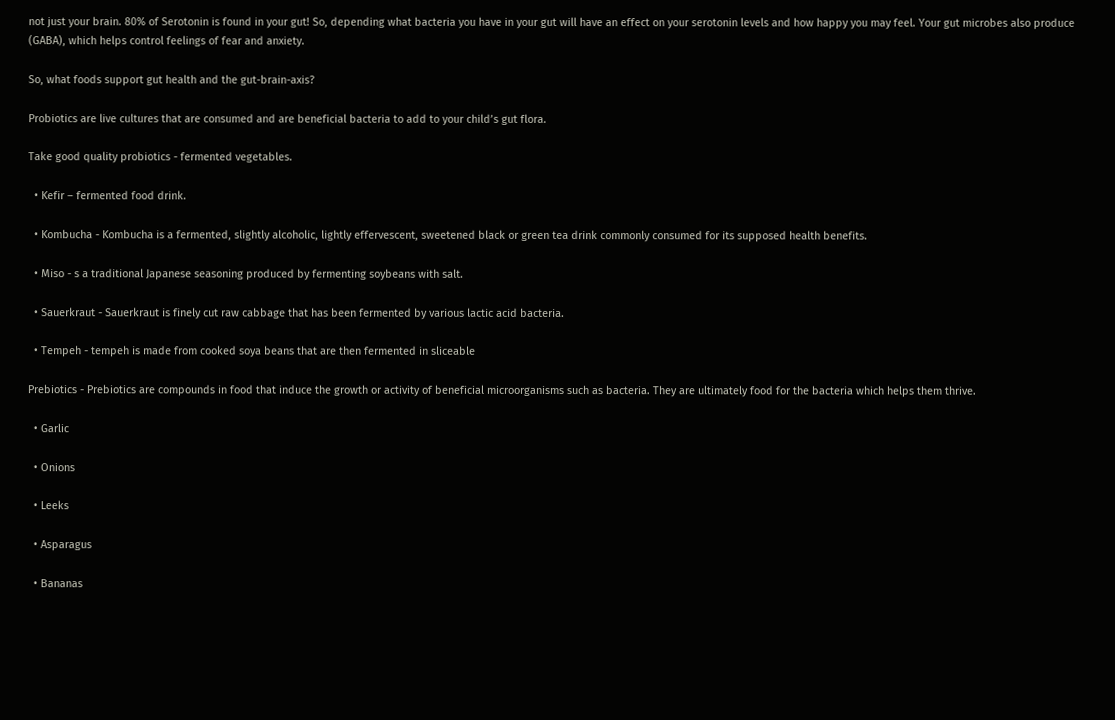not just your brain. 80% of Serotonin is found in your gut! So, depending what bacteria you have in your gut will have an effect on your serotonin levels and how happy you may feel. Your gut microbes also produce (GABA), which helps control feelings of fear and anxiety.

So, what foods support gut health and the gut-brain-axis?

Probiotics are live cultures that are consumed and are beneficial bacteria to add to your child’s gut flora.

Take good quality probiotics - fermented vegetables.

  • Kefir – fermented food drink.

  • Kombucha - Kombucha is a fermented, slightly alcoholic, lightly effervescent, sweetened black or green tea drink commonly consumed for its supposed health benefits.

  • Miso - s a traditional Japanese seasoning produced by fermenting soybeans with salt.

  • Sauerkraut - Sauerkraut is finely cut raw cabbage that has been fermented by various lactic acid bacteria.

  • Tempeh - tempeh is made from cooked soya beans that are then fermented in sliceable

Prebiotics - Prebiotics are compounds in food that induce the growth or activity of beneficial microorganisms such as bacteria. They are ultimately food for the bacteria which helps them thrive.

  • Garlic

  • Onions

  • Leeks

  • Asparagus

  • Bananas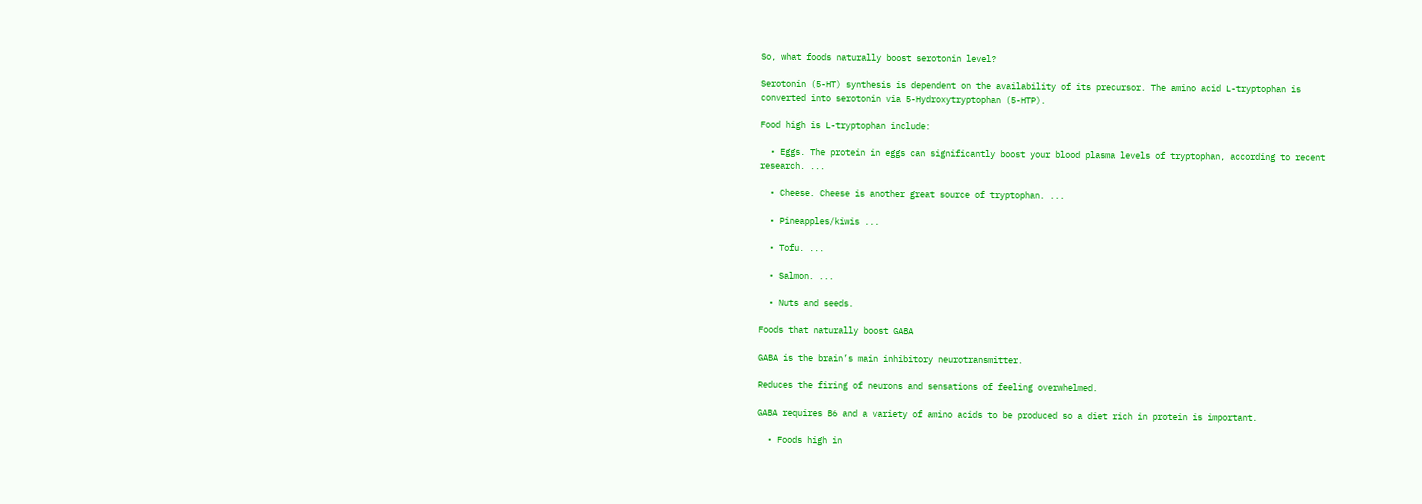So, what foods naturally boost serotonin level?

Serotonin (5-HT) synthesis is dependent on the availability of its precursor. The amino acid L-tryptophan is converted into serotonin via 5-Hydroxytryptophan (5-HTP).

Food high is L-tryptophan include:

  • Eggs. The protein in eggs can significantly boost your blood plasma levels of tryptophan, according to recent research. ...

  • Cheese. Cheese is another great source of tryptophan. ...

  • Pineapples/kiwis ...

  • Tofu. ...

  • Salmon. ...

  • Nuts and seeds.

Foods that naturally boost GABA

GABA is the brain’s main inhibitory neurotransmitter.

Reduces the firing of neurons and sensations of feeling overwhelmed.

GABA requires B6 and a variety of amino acids to be produced so a diet rich in protein is important.

  • Foods high in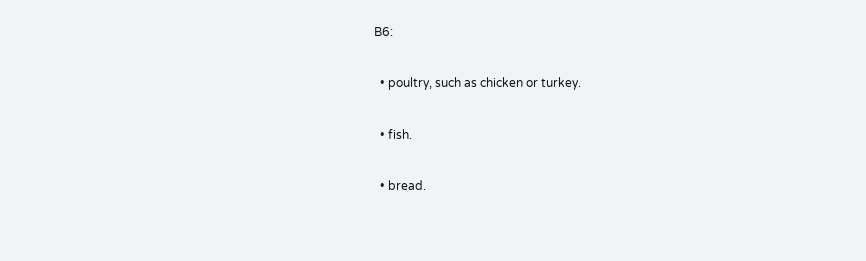B6:

  • poultry, such as chicken or turkey.

  • fish.

  • bread.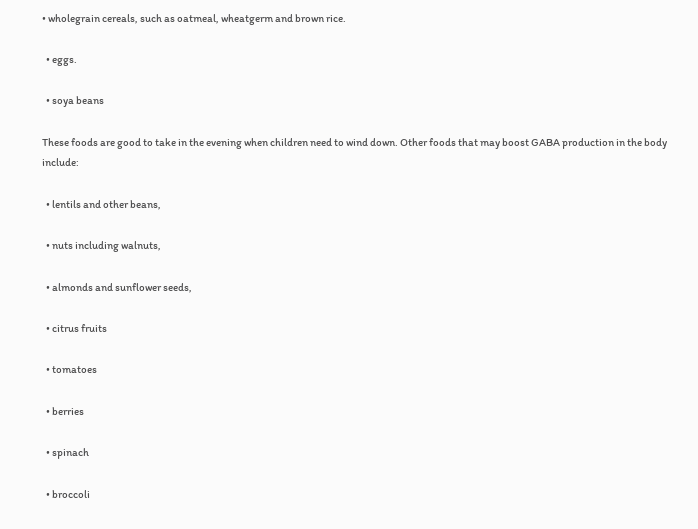• wholegrain cereals, such as oatmeal, wheatgerm and brown rice.

  • eggs.

  • soya beans

These foods are good to take in the evening when children need to wind down. Other foods that may boost GABA production in the body include:

  • lentils and other beans,

  • nuts including walnuts,

  • almonds and sunflower seeds,

  • citrus fruits

  • tomatoes

  • berries

  • spinach

  • broccoli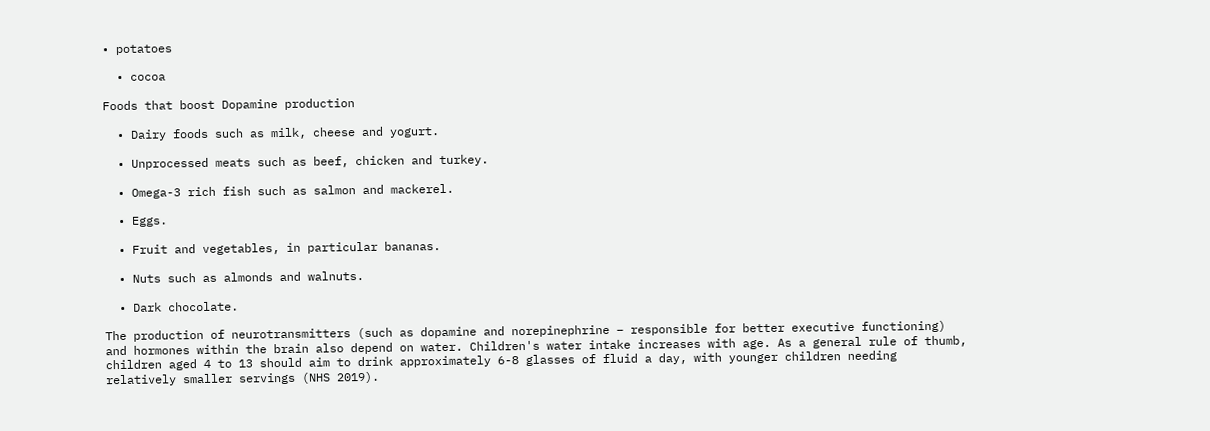• potatoes

  • cocoa

Foods that boost Dopamine production

  • Dairy foods such as milk, cheese and yogurt.

  • Unprocessed meats such as beef, chicken and turkey.

  • Omega-3 rich fish such as salmon and mackerel.

  • Eggs.

  • Fruit and vegetables, in particular bananas.

  • Nuts such as almonds and walnuts.

  • Dark chocolate.

The production of neurotransmitters (such as dopamine and norepinephrine – responsible for better executive functioning) and hormones within the brain also depend on water. Children's water intake increases with age. As a general rule of thumb, children aged 4 to 13 should aim to drink approximately 6-8 glasses of fluid a day, with younger children needing relatively smaller servings (NHS 2019).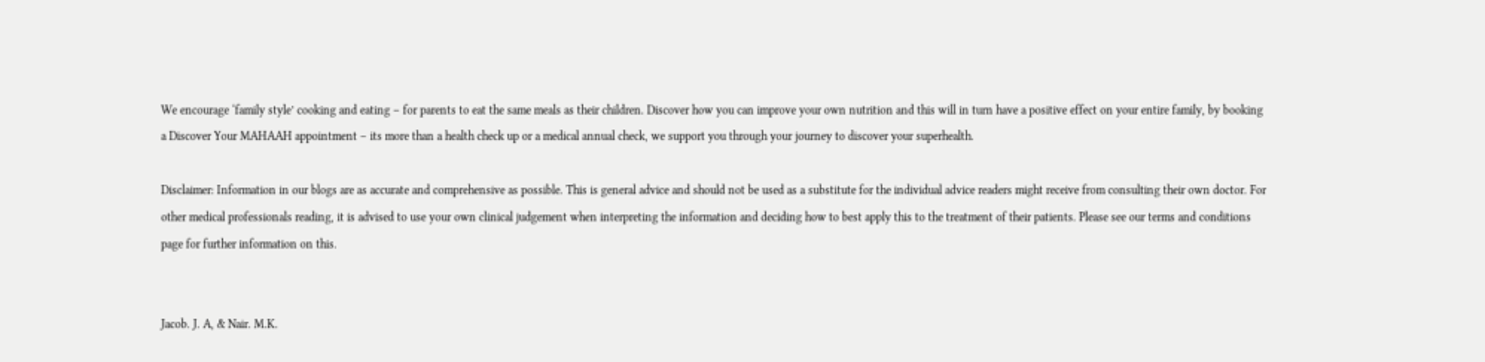We encourage ‘family style’ cooking and eating – for parents to eat the same meals as their children. Discover how you can improve your own nutrition and this will in turn have a positive effect on your entire family, by booking a Discover Your MAHAAH appointment – its more than a health check up or a medical annual check, we support you through your journey to discover your superhealth.

Disclaimer: Information in our blogs are as accurate and comprehensive as possible. This is general advice and should not be used as a substitute for the individual advice readers might receive from consulting their own doctor. For other medical professionals reading, it is advised to use your own clinical judgement when interpreting the information and deciding how to best apply this to the treatment of their patients. Please see our terms and conditions page for further information on this.


Jacob. J. A, & Nair. M.K.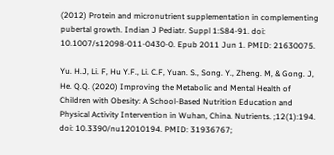(2012) Protein and micronutrient supplementation in complementing pubertal growth. Indian J Pediatr. Suppl 1:S84-91. doi: 10.1007/s12098-011-0430-0. Epub 2011 Jun 1. PMID: 21630075.

Yu. H.J, Li. F, Hu Y.F., Li. C.F, Yuan. S., Song. Y., Zheng. M, & Gong. J, He. Q.Q. (2020) Improving the Metabolic and Mental Health of Children with Obesity: A School-Based Nutrition Education and Physical Activity Intervention in Wuhan, China. Nutrients. ;12(1):194. doi: 10.3390/nu12010194. PMID: 31936767;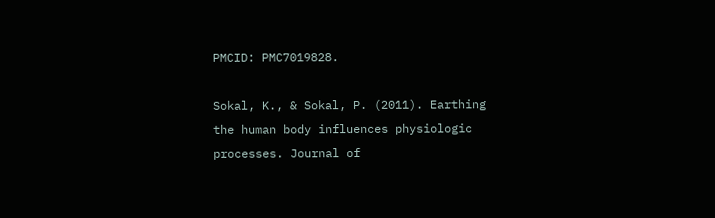PMCID: PMC7019828.

Sokal, K., & Sokal, P. (2011). Earthing the human body influences physiologic processes. Journal of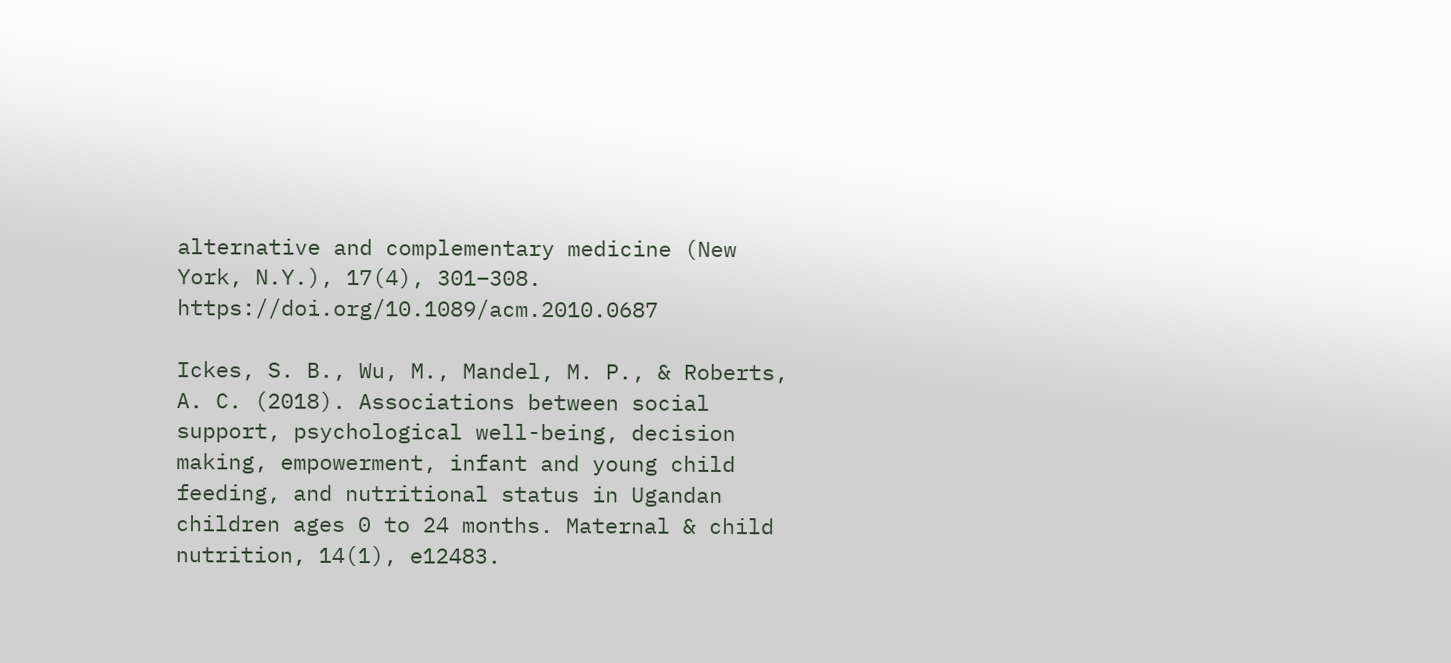alternative and complementary medicine (New York, N.Y.), 17(4), 301–308. https://doi.org/10.1089/acm.2010.0687

Ickes, S. B., Wu, M., Mandel, M. P., & Roberts, A. C. (2018). Associations between social support, psychological well-being, decision making, empowerment, infant and young child feeding, and nutritional status in Ugandan children ages 0 to 24 months. Maternal & child nutrition, 14(1), e12483.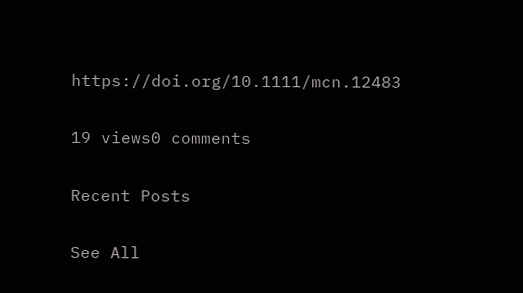https://doi.org/10.1111/mcn.12483

19 views0 comments

Recent Posts

See All